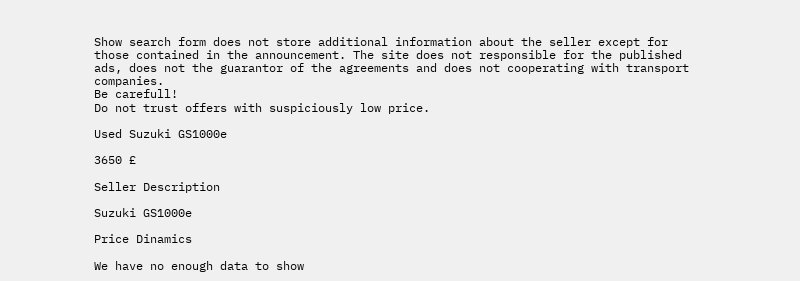Show search form does not store additional information about the seller except for those contained in the announcement. The site does not responsible for the published ads, does not the guarantor of the agreements and does not cooperating with transport companies.
Be carefull!
Do not trust offers with suspiciously low price.

Used Suzuki GS1000e

3650 £

Seller Description

Suzuki GS1000e

Price Dinamics

We have no enough data to show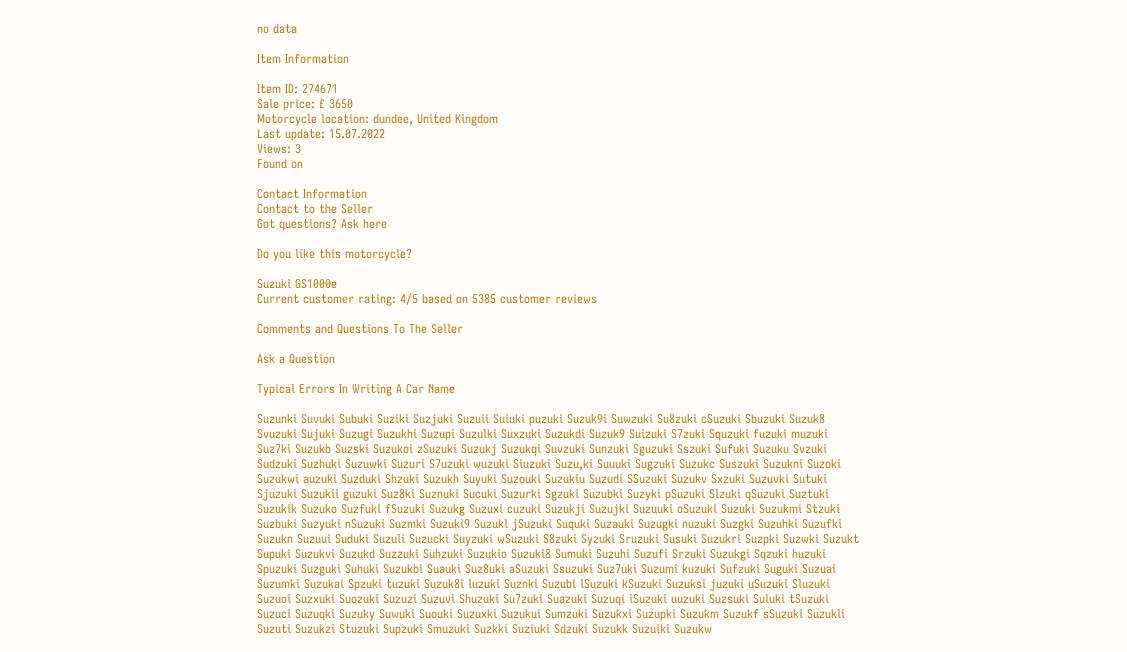no data

Item Information

Item ID: 274671
Sale price: £ 3650
Motorcycle location: dundee, United Kingdom
Last update: 15.07.2022
Views: 3
Found on

Contact Information
Contact to the Seller
Got questions? Ask here

Do you like this motorcycle?

Suzuki GS1000e
Current customer rating: 4/5 based on 5385 customer reviews

Comments and Questions To The Seller

Ask a Question

Typical Errors In Writing A Car Name

Suzunki Suvuki Subuki Suziki Suzjuki Suzuii Suiuki puzuki Suzuk9i Suwzuki Su8zuki cSuzuki Sbuzuki Suzuk8 Svuzuki Sujuki Suzugi Suzukhi Suzupi Suzulki Suxzuki Suzukdi Suzuk9 Suizuki S7zuki Squzuki fuzuki muzuki Suz7ki Suzukb Suzski Suzukoi zSuzuki Suzukj Suzukqi Suvzuki Sunzuki Sguzuki Sszuki Sufuki Suzuku Svzuki Sudzuki Suzhuki Suzuwki Suzuri S7uzuki wuzuki Siuzuki Suzu,ki Suuuki Sugzuki Suzukc Suszuki Suzukni Suzoki Suzukwi auzuki Suzduki Shzuki Suzukh Suyuki Suzouki Suzukiu Suzudi SSuzuki Suzukv Sxzuki Suzuvki Sutuki Sjuzuki Suzukii guzuki Suz8ki Suznuki Sucuki Suzurki Sgzuki Suzubki Suzyki pSuzuki Slzuki qSuzuki Suztuki Suzukik Suzuko Suzfuki fSuzuki Suzukg Suzuxi cuzuki Suzukji Suzujki Suzuuki oSuzuki Suzuki Suzukmi Stzuki Suzbuki Suzyuki nSuzuki Suzmki Suzuki9 Suzukl jSuzuki Suquki Suzauki Suzugki nuzuki Suzgki Suzuhki Suzufki Suzukn Suzuui Suduki Suzuli Suzucki Suyzuki wSuzuki S8zuki Syzuki Sruzuki Susuki Suzukri Suzpki Suzwki Suzukt Supuki Suzukvi Suzukd Suzzuki Suhzuki Suzukio Suzuki8 Sumuki Suzuhi Suzufi Srzuki Suzukgi Sqzuki huzuki Spuzuki Suzguki Suhuki Suzukbi Suauki Suz8uki aSuzuki Ssuzuki Suz7uki Suzumi kuzuki Sufzuki Suguki Suzuai Suzumki Suzukai Spzuki tuzuki Suzuk8i luzuki Suznki Suzubi lSuzuki kSuzuki Suzuksi juzuki uSuzuki Sluzuki Suzuoi Suzxuki Suozuki Suzuzi Suzuvi Shuzuki Su7zuki Suazuki Suzuqi iSuzuki uuzuki Suzsuki Suluki tSuzuki Suzuci Suzuqki Suzuky Suwuki Suouki Suzuxki Suzukui Sumzuki Suzukxi Suzupki Suzukm Suzukf sSuzuki Suzukli Suzuti Suzukzi Stuzuki Supzuki Smuzuki Suzkki Suziuki Sdzuki Suzukk Suzuiki Suzukw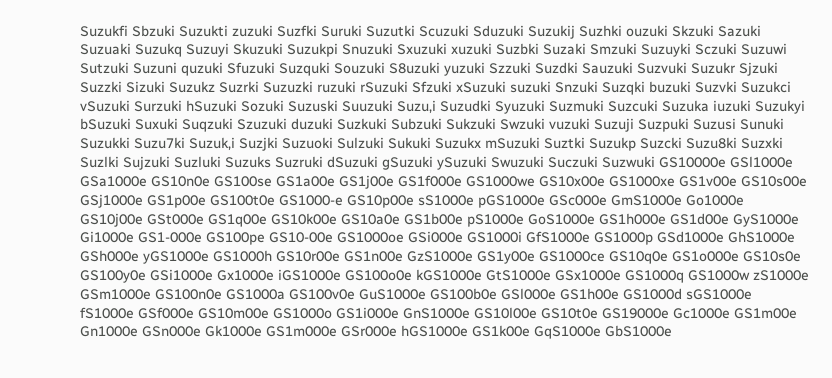Suzukfi Sbzuki Suzukti zuzuki Suzfki Suruki Suzutki Scuzuki Sduzuki Suzukij Suzhki ouzuki Skzuki Sazuki Suzuaki Suzukq Suzuyi Skuzuki Suzukpi Snuzuki Sxuzuki xuzuki Suzbki Suzaki Smzuki Suzuyki Sczuki Suzuwi Sutzuki Suzuni quzuki Sfuzuki Suzquki Souzuki S8uzuki yuzuki Szzuki Suzdki Sauzuki Suzvuki Suzukr Sjzuki Suzzki Sizuki Suzukz Suzrki Suzuzki ruzuki rSuzuki Sfzuki xSuzuki suzuki Snzuki Suzqki buzuki Suzvki Suzukci vSuzuki Surzuki hSuzuki Sozuki Suzuski Suuzuki Suzu,i Suzudki Syuzuki Suzmuki Suzcuki Suzuka iuzuki Suzukyi bSuzuki Suxuki Suqzuki Szuzuki duzuki Suzkuki Subzuki Sukzuki Swzuki vuzuki Suzuji Suzpuki Suzusi Sunuki Suzukki Suzu7ki Suzuk,i Suzjki Suzuoki Sulzuki Sukuki Suzukx mSuzuki Suztki Suzukp Suzcki Suzu8ki Suzxki Suzlki Sujzuki Suzluki Suzuks Suzruki dSuzuki gSuzuki ySuzuki Swuzuki Suczuki Suzwuki GS10000e GSl1000e GSa1000e GS10n0e GS100se GS1a00e GS1j00e GS1f000e GS1000we GS10x00e GS1000xe GS1v00e GS10s00e GSj1000e GS1p00e GS100t0e GS1000-e GS10p00e sS1000e pGS1000e GSc000e GmS1000e Go1000e GS10j00e GSt000e GS1q00e GS10k00e GS10a0e GS1b00e pS1000e GoS1000e GS1h000e GS1d00e GyS1000e Gi1000e GS1-000e GS100pe GS10-00e GS1000oe GSi000e GS1000i GfS1000e GS1000p GSd1000e GhS1000e GSh000e yGS1000e GS1000h GS10r00e GS1n00e GzS1000e GS1y00e GS1000ce GS10q0e GS1o000e GS10s0e GS100y0e GSi1000e Gx1000e iGS1000e GS100o0e kGS1000e GtS1000e GSx1000e GS1000q GS1000w zS1000e GSm1000e GS100n0e GS1000a GS100v0e GuS1000e GS100b0e GSl000e GS1h00e GS1000d sGS1000e fS1000e GSf000e GS10m00e GS1000o GS1i000e GnS1000e GS10l00e GS10t0e GS19000e Gc1000e GS1m00e Gn1000e GSn000e Gk1000e GS1m000e GSr000e hGS1000e GS1k00e GqS1000e GbS1000e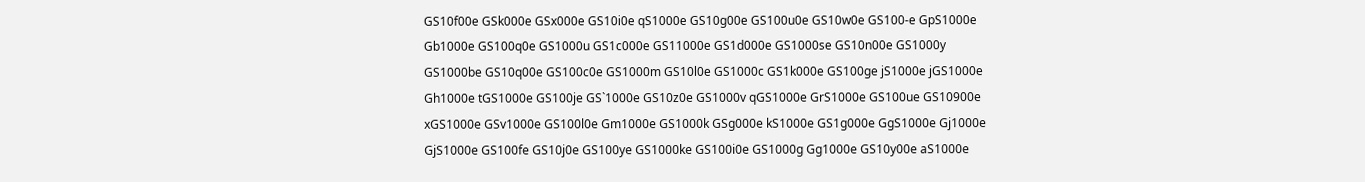GS10f00e GSk000e GSx000e GS10i0e qS1000e GS10g00e GS100u0e GS10w0e GS100-e GpS1000e Gb1000e GS100q0e GS1000u GS1c000e GS11000e GS1d000e GS1000se GS10n00e GS1000y GS1000be GS10q00e GS100c0e GS1000m GS10l0e GS1000c GS1k000e GS100ge jS1000e jGS1000e Gh1000e tGS1000e GS100je GS`1000e GS10z0e GS1000v qGS1000e GrS1000e GS100ue GS10900e xGS1000e GSv1000e GS100l0e Gm1000e GS1000k GSg000e kS1000e GS1g000e GgS1000e Gj1000e GjS1000e GS100fe GS10j0e GS100ye GS1000ke GS100i0e GS1000g Gg1000e GS10y00e aS1000e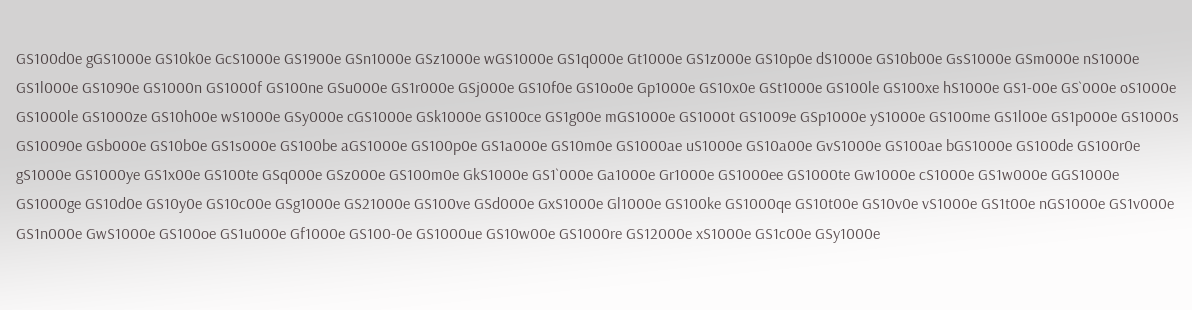GS100d0e gGS1000e GS10k0e GcS1000e GS1900e GSn1000e GSz1000e wGS1000e GS1q000e Gt1000e GS1z000e GS10p0e dS1000e GS10b00e GsS1000e GSm000e nS1000e GS1l000e GS1090e GS1000n GS1000f GS100ne GSu000e GS1r000e GSj000e GS10f0e GS10o0e Gp1000e GS10x0e GSt1000e GS100le GS100xe hS1000e GS1-00e GS`000e oS1000e GS1000le GS1000ze GS10h00e wS1000e GSy000e cGS1000e GSk1000e GS100ce GS1g00e mGS1000e GS1000t GS1009e GSp1000e yS1000e GS100me GS1l00e GS1p000e GS1000s GS10090e GSb000e GS10b0e GS1s000e GS100be aGS1000e GS100p0e GS1a000e GS10m0e GS1000ae uS1000e GS10a00e GvS1000e GS100ae bGS1000e GS100de GS100r0e gS1000e GS1000ye GS1x00e GS100te GSq000e GSz000e GS100m0e GkS1000e GS1`000e Ga1000e Gr1000e GS1000ee GS1000te Gw1000e cS1000e GS1w000e GGS1000e GS1000ge GS10d0e GS10y0e GS10c00e GSg1000e GS21000e GS100ve GSd000e GxS1000e Gl1000e GS100ke GS1000qe GS10t00e GS10v0e vS1000e GS1t00e nGS1000e GS1v000e GS1n000e GwS1000e GS100oe GS1u000e Gf1000e GS100-0e GS1000ue GS10w00e GS1000re GS12000e xS1000e GS1c00e GSy1000e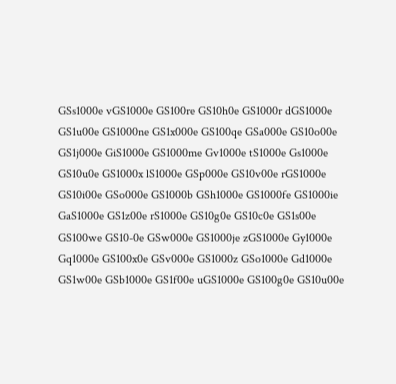GSs1000e vGS1000e GS100re GS10h0e GS1000r dGS1000e GS1u00e GS1000ne GS1x000e GS100qe GSa000e GS10o00e GS1j000e GiS1000e GS1000me Gv1000e tS1000e Gs1000e GS10u0e GS1000x lS1000e GSp000e GS10v00e rGS1000e GS10i00e GSo000e GS1000b GSh1000e GS1000fe GS1000ie GaS1000e GS1z00e rS1000e GS10g0e GS10c0e GS1s00e GS100we GS10-0e GSw000e GS1000je zGS1000e Gy1000e Gq1000e GS100x0e GSv000e GS1000z GSo1000e Gd1000e GS1w00e GSb1000e GS1f00e uGS1000e GS100g0e GS10u00e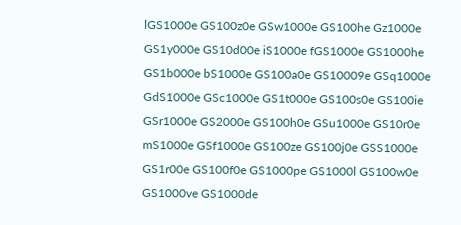lGS1000e GS100z0e GSw1000e GS100he Gz1000e GS1y000e GS10d00e iS1000e fGS1000e GS1000he GS1b000e bS1000e GS100a0e GS10009e GSq1000e GdS1000e GSc1000e GS1t000e GS100s0e GS100ie GSr1000e GS2000e GS100h0e GSu1000e GS10r0e mS1000e GSf1000e GS100ze GS100j0e GSS1000e GS1r00e GS100f0e GS1000pe GS1000l GS100w0e GS1000ve GS1000de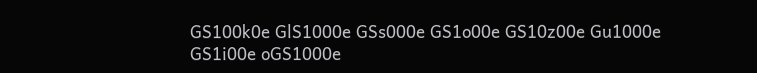GS100k0e GlS1000e GSs000e GS1o00e GS10z00e Gu1000e GS1i00e oGS1000e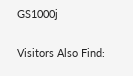GS1000j

Visitors Also Find: